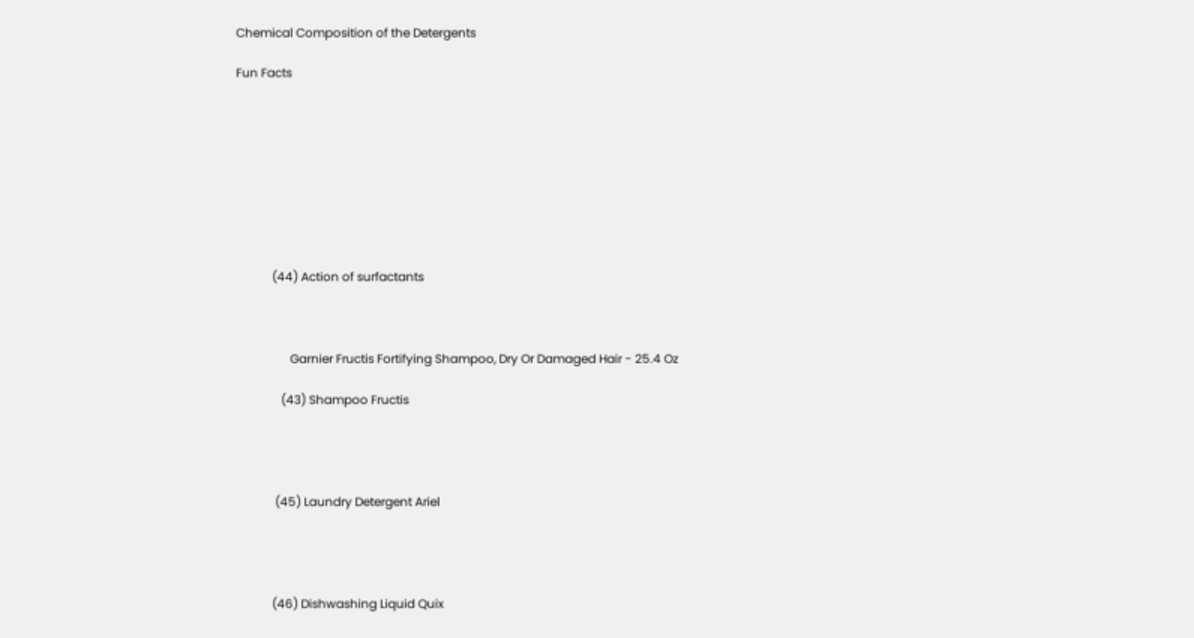Chemical Composition of the Detergents

Fun Facts









            (44) Action of surfactants



                  Garnier Fructis Fortifying Shampoo, Dry Or Damaged Hair - 25.4 Oz

               (43) Shampoo Fructis




             (45) Laundry Detergent Ariel




            (46) Dishwashing Liquid Quix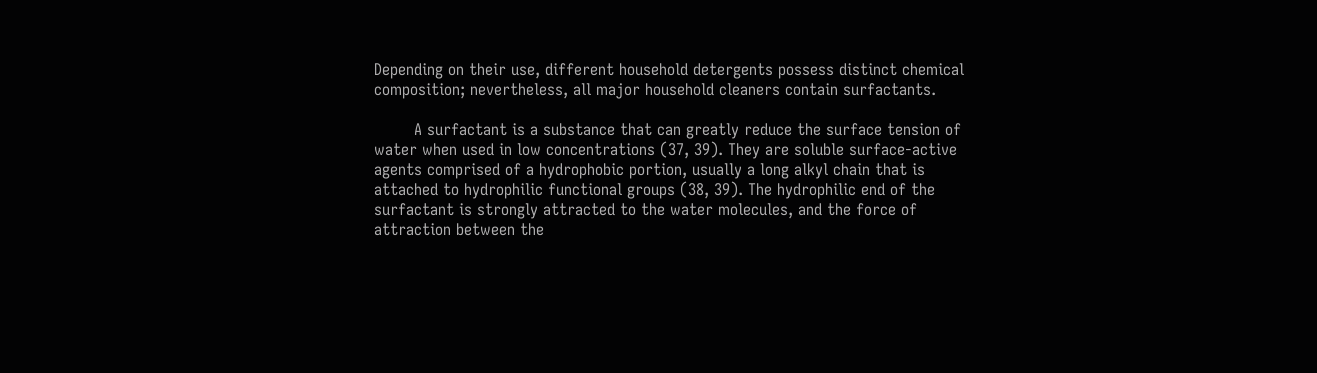Depending on their use, different household detergents possess distinct chemical composition; nevertheless, all major household cleaners contain surfactants.

        A surfactant is a substance that can greatly reduce the surface tension of water when used in low concentrations (37, 39). They are soluble surface-active agents comprised of a hydrophobic portion, usually a long alkyl chain that is attached to hydrophilic functional groups (38, 39). The hydrophilic end of the surfactant is strongly attracted to the water molecules, and the force of attraction between the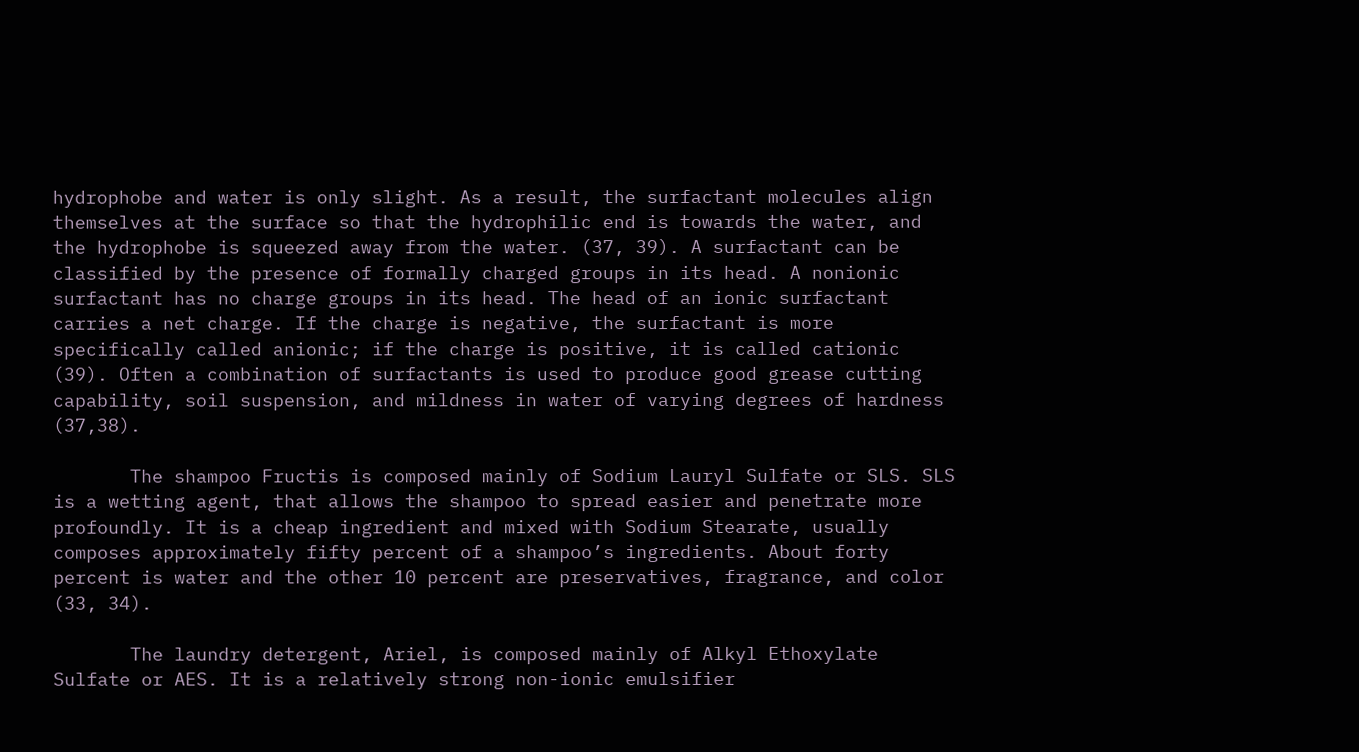hydrophobe and water is only slight. As a result, the surfactant molecules align themselves at the surface so that the hydrophilic end is towards the water, and the hydrophobe is squeezed away from the water. (37, 39). A surfactant can be classified by the presence of formally charged groups in its head. A nonionic surfactant has no charge groups in its head. The head of an ionic surfactant carries a net charge. If the charge is negative, the surfactant is more specifically called anionic; if the charge is positive, it is called cationic (39). Often a combination of surfactants is used to produce good grease cutting capability, soil suspension, and mildness in water of varying degrees of hardness (37,38).

       The shampoo Fructis is composed mainly of Sodium Lauryl Sulfate or SLS. SLS is a wetting agent, that allows the shampoo to spread easier and penetrate more profoundly. It is a cheap ingredient and mixed with Sodium Stearate, usually composes approximately fifty percent of a shampoo’s ingredients. About forty percent is water and the other 10 percent are preservatives, fragrance, and color (33, 34).

       The laundry detergent, Ariel, is composed mainly of Alkyl Ethoxylate Sulfate or AES. It is a relatively strong non-ionic emulsifier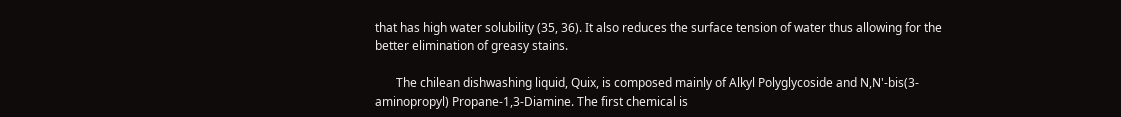that has high water solubility (35, 36). It also reduces the surface tension of water thus allowing for the better elimination of greasy stains.

       The chilean dishwashing liquid, Quix, is composed mainly of Alkyl Polyglycoside and N,N'-bis(3-aminopropyl) Propane-1,3-Diamine. The first chemical is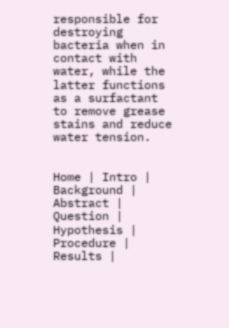responsible for destroying bacteria when in contact with water, while the latter functions as a surfactant to remove grease stains and reduce water tension.


Home | Intro | Background | Abstract | Question | Hypothesis | Procedure | Results |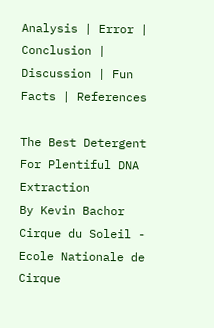Analysis | Error | Conclusion | Discussion | Fun Facts | References

The Best Detergent For Plentiful DNA Extraction
By Kevin Bachor
Cirque du Soleil - Ecole Nationale de Cirque